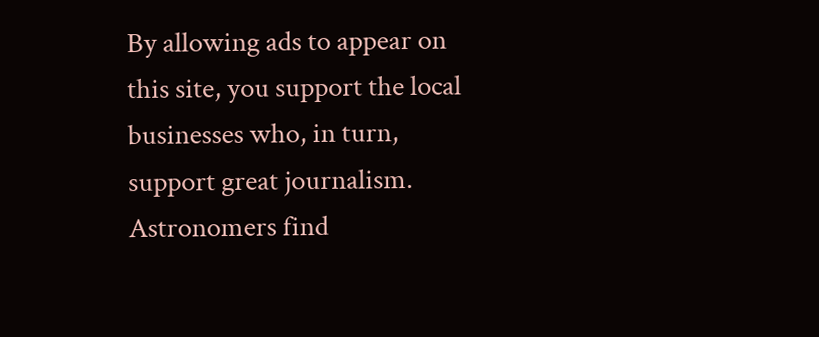By allowing ads to appear on this site, you support the local businesses who, in turn, support great journalism.
Astronomers find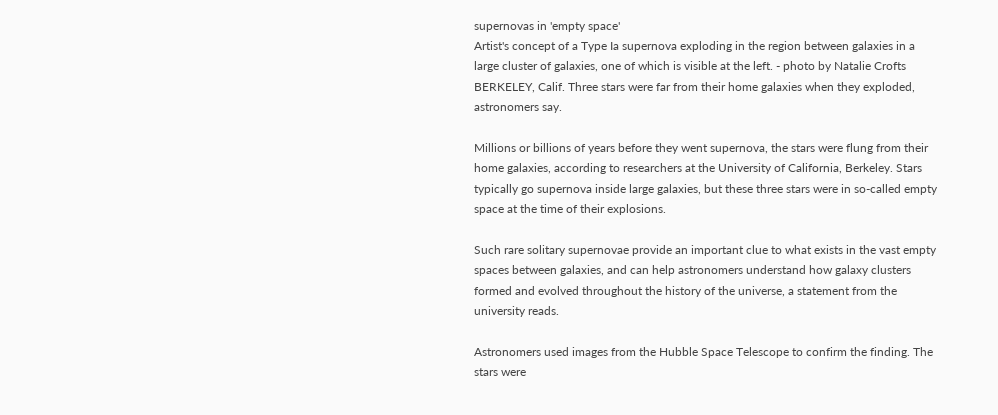supernovas in 'empty space'
Artist's concept of a Type Ia supernova exploding in the region between galaxies in a large cluster of galaxies, one of which is visible at the left. - photo by Natalie Crofts
BERKELEY, Calif. Three stars were far from their home galaxies when they exploded, astronomers say.

Millions or billions of years before they went supernova, the stars were flung from their home galaxies, according to researchers at the University of California, Berkeley. Stars typically go supernova inside large galaxies, but these three stars were in so-called empty space at the time of their explosions.

Such rare solitary supernovae provide an important clue to what exists in the vast empty spaces between galaxies, and can help astronomers understand how galaxy clusters formed and evolved throughout the history of the universe, a statement from the university reads.

Astronomers used images from the Hubble Space Telescope to confirm the finding. The stars were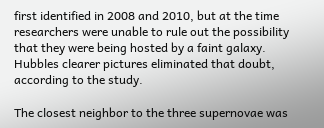first identified in 2008 and 2010, but at the time researchers were unable to rule out the possibility that they were being hosted by a faint galaxy. Hubbles clearer pictures eliminated that doubt, according to the study.

The closest neighbor to the three supernovae was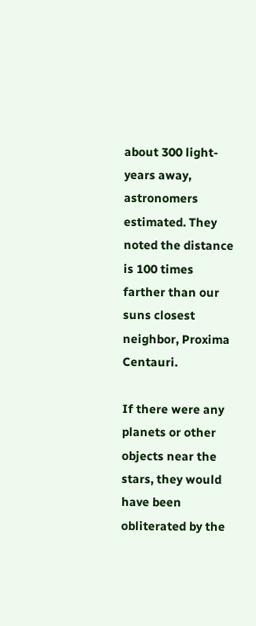about 300 light-years away, astronomers estimated. They noted the distance is 100 times farther than our suns closest neighbor, Proxima Centauri.

If there were any planets or other objects near the stars, they would have been obliterated by the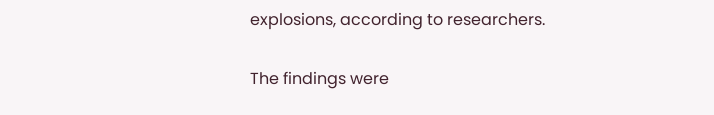explosions, according to researchers.

The findings were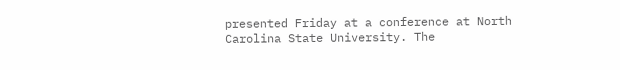presented Friday at a conference at North Carolina State University. The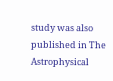study was also published in The Astrophysical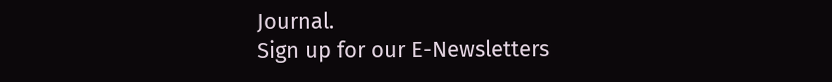Journal.
Sign up for our E-Newsletters